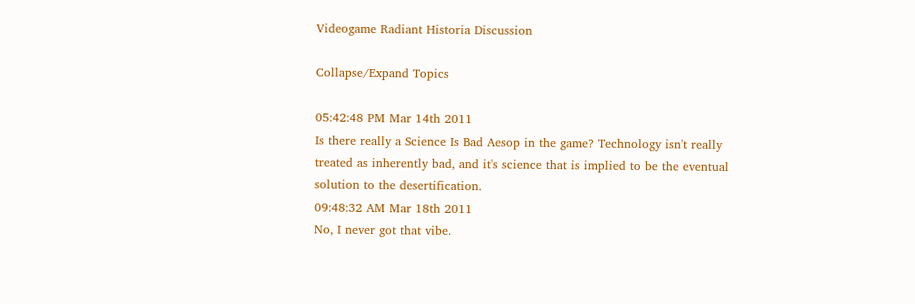Videogame Radiant Historia Discussion

Collapse/Expand Topics

05:42:48 PM Mar 14th 2011
Is there really a Science Is Bad Aesop in the game? Technology isn't really treated as inherently bad, and it's science that is implied to be the eventual solution to the desertification.
09:48:32 AM Mar 18th 2011
No, I never got that vibe.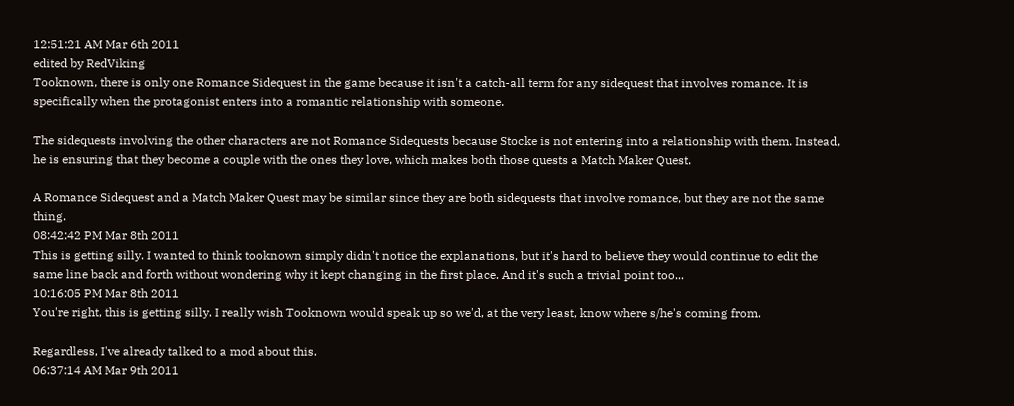12:51:21 AM Mar 6th 2011
edited by RedViking
Tooknown, there is only one Romance Sidequest in the game because it isn't a catch-all term for any sidequest that involves romance. It is specifically when the protagonist enters into a romantic relationship with someone.

The sidequests involving the other characters are not Romance Sidequests because Stocke is not entering into a relationship with them. Instead, he is ensuring that they become a couple with the ones they love, which makes both those quests a Match Maker Quest.

A Romance Sidequest and a Match Maker Quest may be similar since they are both sidequests that involve romance, but they are not the same thing.
08:42:42 PM Mar 8th 2011
This is getting silly. I wanted to think tooknown simply didn't notice the explanations, but it's hard to believe they would continue to edit the same line back and forth without wondering why it kept changing in the first place. And it's such a trivial point too...
10:16:05 PM Mar 8th 2011
You're right, this is getting silly. I really wish Tooknown would speak up so we'd, at the very least, know where s/he's coming from.

Regardless, I've already talked to a mod about this.
06:37:14 AM Mar 9th 2011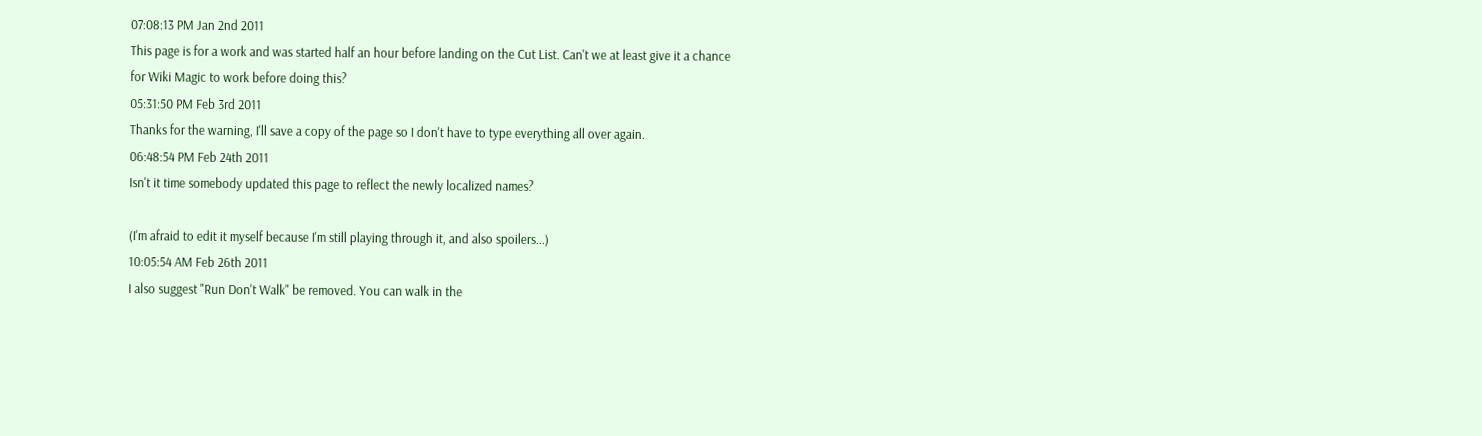07:08:13 PM Jan 2nd 2011
This page is for a work and was started half an hour before landing on the Cut List. Can't we at least give it a chance for Wiki Magic to work before doing this?
05:31:50 PM Feb 3rd 2011
Thanks for the warning, I'll save a copy of the page so I don't have to type everything all over again.
06:48:54 PM Feb 24th 2011
Isn't it time somebody updated this page to reflect the newly localized names?

(I'm afraid to edit it myself because I'm still playing through it, and also spoilers...)
10:05:54 AM Feb 26th 2011
I also suggest "Run Don't Walk" be removed. You can walk in the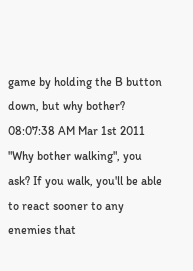game by holding the B button down, but why bother?
08:07:38 AM Mar 1st 2011
"Why bother walking", you ask? If you walk, you'll be able to react sooner to any enemies that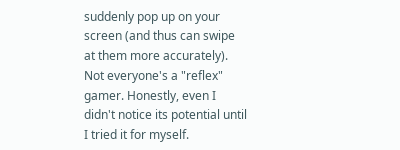suddenly pop up on your screen (and thus can swipe at them more accurately). Not everyone's a "reflex" gamer. Honestly, even I didn't notice its potential until I tried it for myself.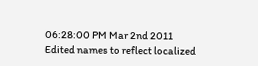06:28:00 PM Mar 2nd 2011
Edited names to reflect localized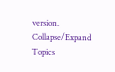version.
Collapse/Expand Topics